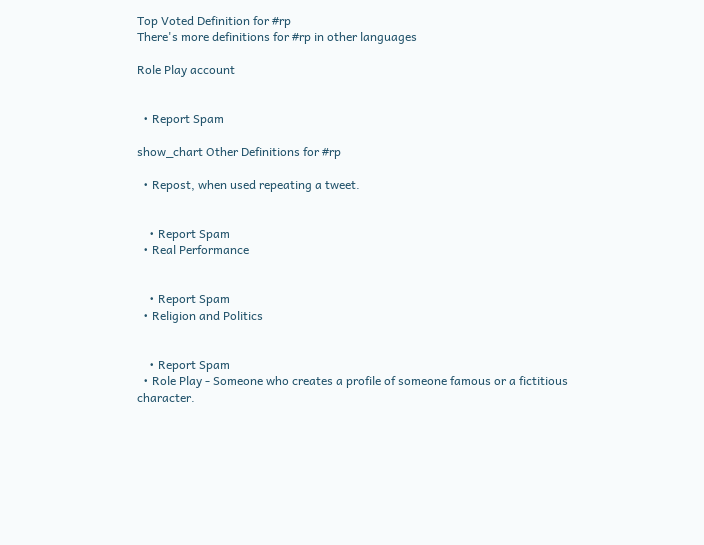Top Voted Definition for #rp
There's more definitions for #rp in other languages

Role Play account


  • Report Spam

show_chart Other Definitions for #rp

  • Repost, when used repeating a tweet.


    • Report Spam
  • Real Performance


    • Report Spam
  • Religion and Politics


    • Report Spam
  • Role Play - Someone who creates a profile of someone famous or a fictitious character.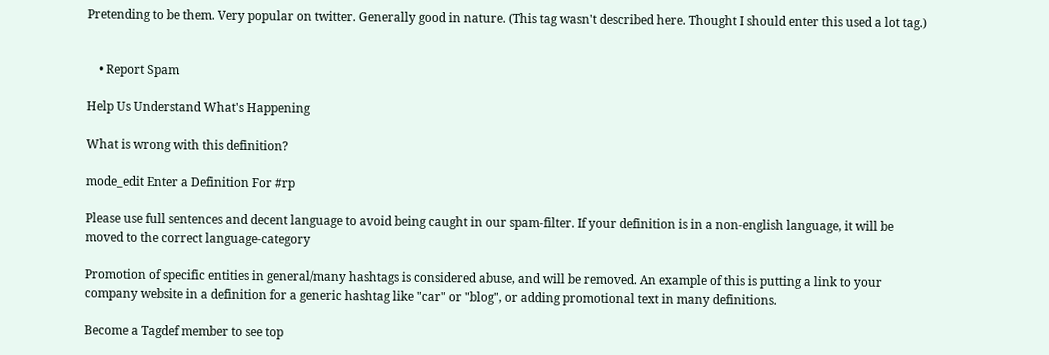Pretending to be them. Very popular on twitter. Generally good in nature. (This tag wasn't described here. Thought I should enter this used a lot tag.)


    • Report Spam

Help Us Understand What's Happening

What is wrong with this definition?

mode_edit Enter a Definition For #rp

Please use full sentences and decent language to avoid being caught in our spam-filter. If your definition is in a non-english language, it will be moved to the correct language-category

Promotion of specific entities in general/many hashtags is considered abuse, and will be removed. An example of this is putting a link to your company website in a definition for a generic hashtag like "car" or "blog", or adding promotional text in many definitions.

Become a Tagdef member to see top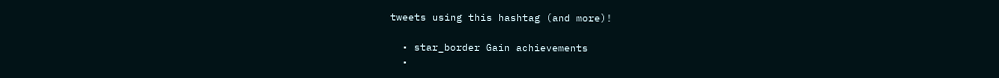tweets using this hashtag (and more)!

  • star_border Gain achievements
  •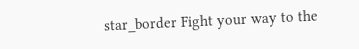star_border Fight your way to the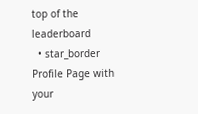top of the leaderboard
  • star_border Profile Page with your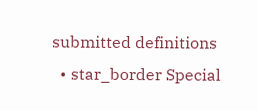submitted definitions
  • star_border Special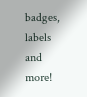badges, labels and more!